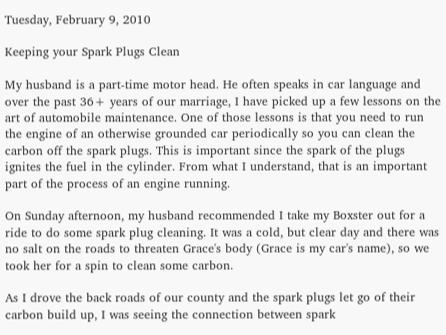Tuesday, February 9, 2010

Keeping your Spark Plugs Clean

My husband is a part-time motor head. He often speaks in car language and over the past 36+ years of our marriage, I have picked up a few lessons on the art of automobile maintenance. One of those lessons is that you need to run the engine of an otherwise grounded car periodically so you can clean the carbon off the spark plugs. This is important since the spark of the plugs ignites the fuel in the cylinder. From what I understand, that is an important part of the process of an engine running.

On Sunday afternoon, my husband recommended I take my Boxster out for a ride to do some spark plug cleaning. It was a cold, but clear day and there was no salt on the roads to threaten Grace's body (Grace is my car's name), so we took her for a spin to clean some carbon.

As I drove the back roads of our county and the spark plugs let go of their carbon build up, I was seeing the connection between spark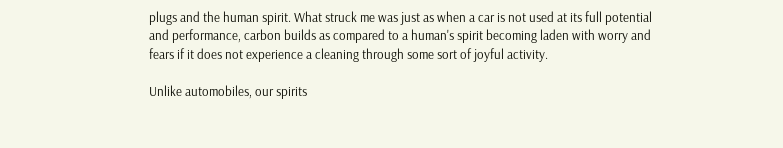plugs and the human spirit. What struck me was just as when a car is not used at its full potential and performance, carbon builds as compared to a human's spirit becoming laden with worry and fears if it does not experience a cleaning through some sort of joyful activity.

Unlike automobiles, our spirits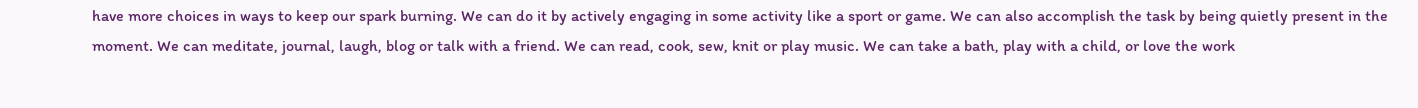have more choices in ways to keep our spark burning. We can do it by actively engaging in some activity like a sport or game. We can also accomplish the task by being quietly present in the moment. We can meditate, journal, laugh, blog or talk with a friend. We can read, cook, sew, knit or play music. We can take a bath, play with a child, or love the work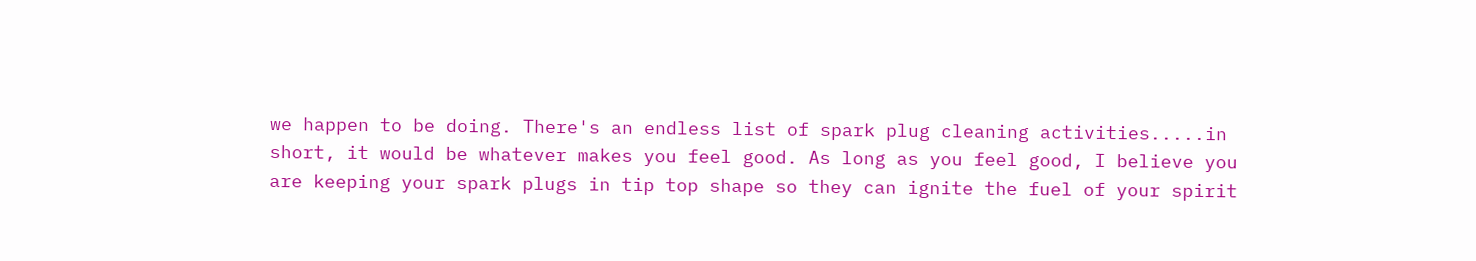we happen to be doing. There's an endless list of spark plug cleaning activities.....in short, it would be whatever makes you feel good. As long as you feel good, I believe you are keeping your spark plugs in tip top shape so they can ignite the fuel of your spirit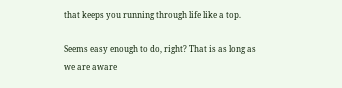that keeps you running through life like a top.

Seems easy enough to do, right? That is as long as we are aware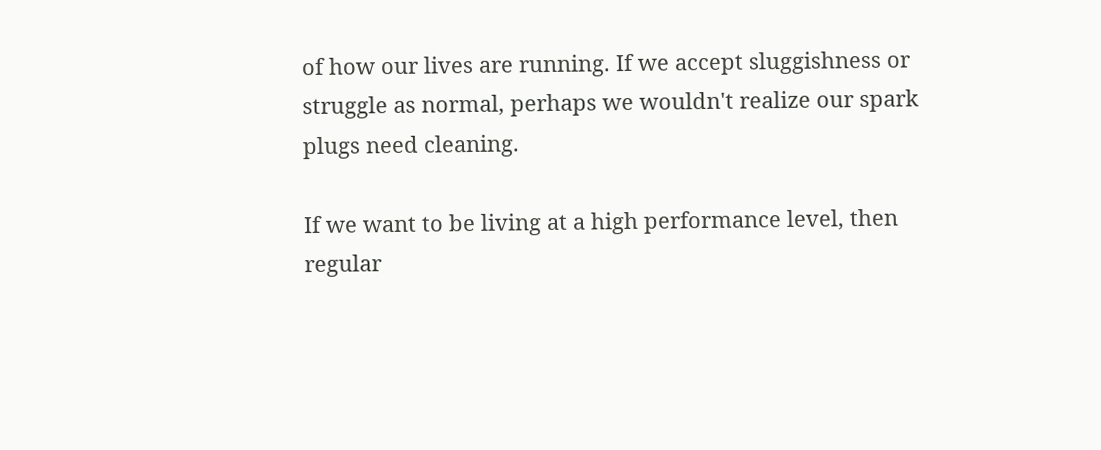of how our lives are running. If we accept sluggishness or struggle as normal, perhaps we wouldn't realize our spark plugs need cleaning.

If we want to be living at a high performance level, then regular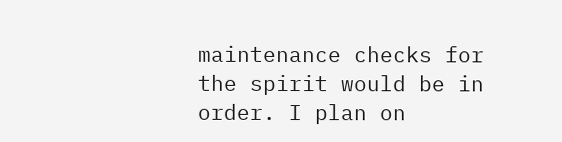maintenance checks for the spirit would be in order. I plan on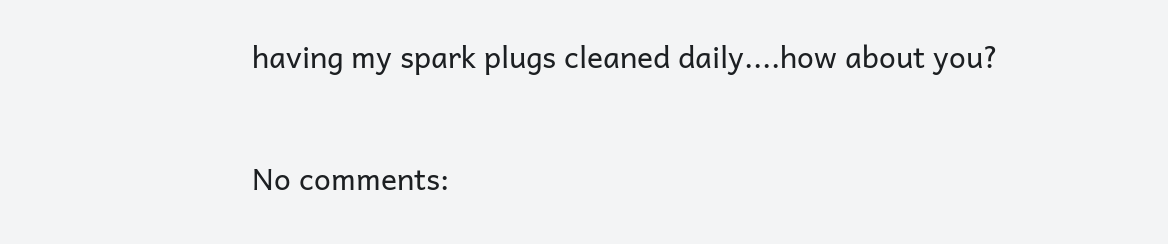having my spark plugs cleaned daily....how about you?

No comments: